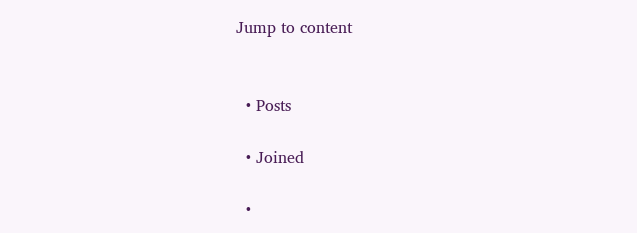Jump to content


  • Posts

  • Joined

  •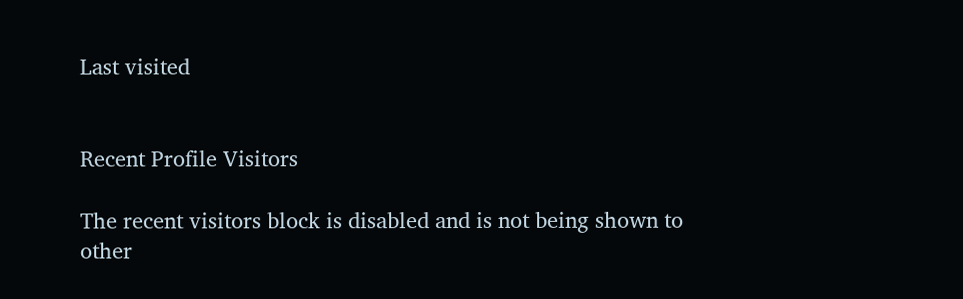Last visited


Recent Profile Visitors

The recent visitors block is disabled and is not being shown to other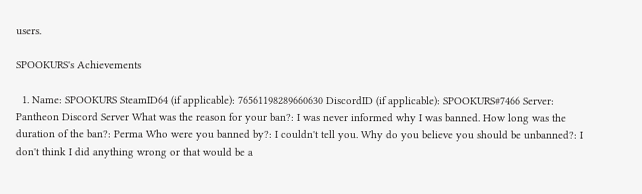users.

SPOOKURS's Achievements

  1. Name: SPOOKURS SteamID64 (if applicable): 76561198289660630 DiscordID (if applicable): SPOOKURS#7466 Server: Pantheon Discord Server What was the reason for your ban?: I was never informed why I was banned. How long was the duration of the ban?: Perma Who were you banned by?: I couldn't tell you. Why do you believe you should be unbanned?: I don't think I did anything wrong or that would be a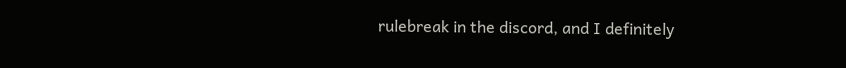rulebreak in the discord, and I definitely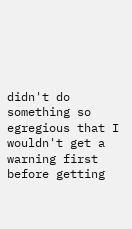didn't do something so egregious that I wouldn't get a warning first before getting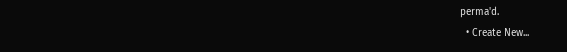perma'd.
  • Create New...